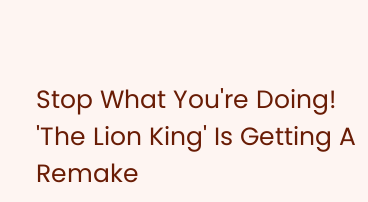Stop What You're Doing! 'The Lion King' Is Getting A Remake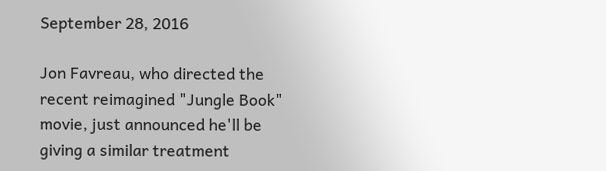September 28, 2016

Jon Favreau, who directed the recent reimagined "Jungle Book" movie, just announced he'll be giving a similar treatment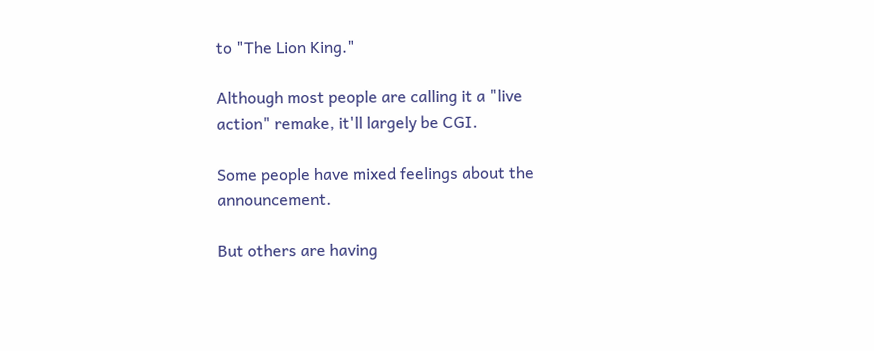to "The Lion King."

Although most people are calling it a "live action" remake, it'll largely be CGI.

Some people have mixed feelings about the announcement.

But others are having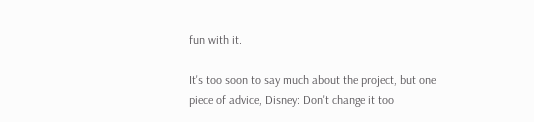fun with it.

It's too soon to say much about the project, but one piece of advice, Disney: Don't change it too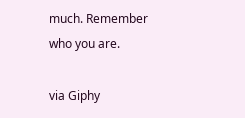much. Remember who you are.

via Giphy